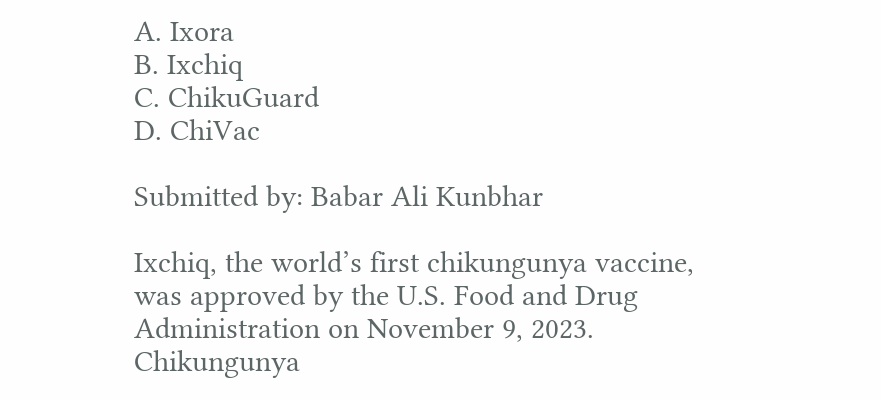A. Ixora
B. Ixchiq
C. ChikuGuard
D. ChiVac

Submitted by: Babar Ali Kunbhar

Ixchiq, the world’s first chikungunya vaccine, was approved by the U.S. Food and Drug Administration on November 9, 2023. Chikungunya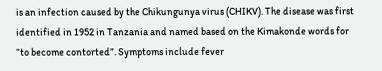is an infection caused by the Chikungunya virus (CHIKV). The disease was first identified in 1952 in Tanzania and named based on the Kimakonde words for “to become contorted”. Symptoms include fever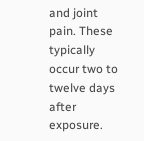and joint pain. These typically occur two to twelve days after exposure.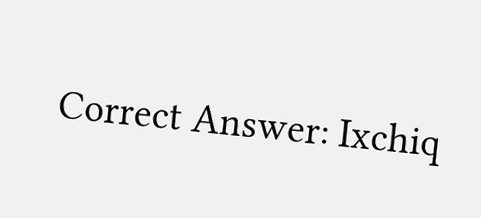Correct Answer: Ixchiq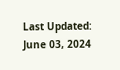Last Updated: June 03, 2024